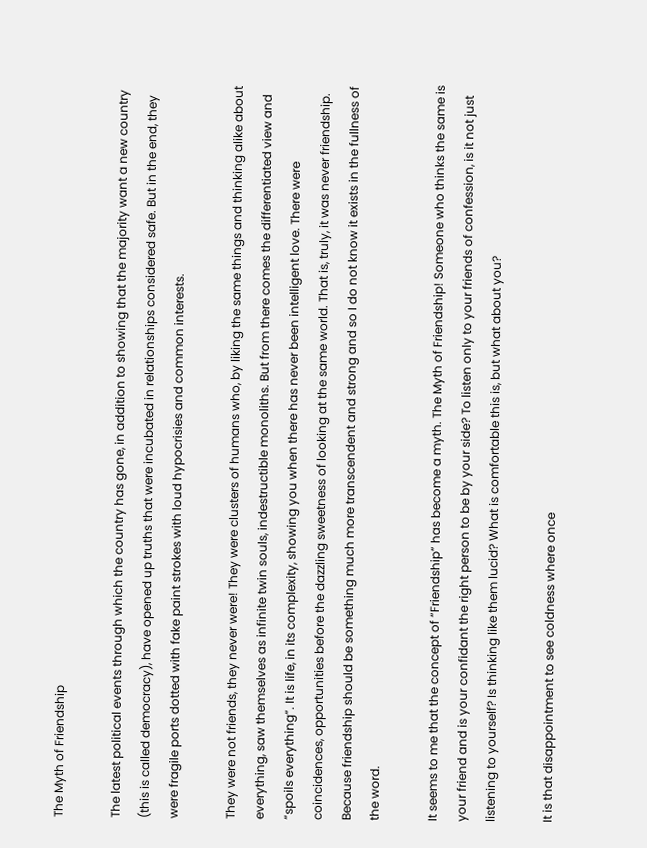The Myth of Friendship

The latest political events through which the country has gone, in addition to showing that the majority want a new country (this is called democracy), have opened up truths that were incubated in relationships considered safe. But in the end, they were fragile ports dotted with fake paint strokes with loud hypocrisies and common interests.

They were not friends, they never were! They were clusters of humans who, by liking the same things and thinking alike about everything, saw themselves as infinite twin souls, indestructible monoliths. But from there comes the differentiated view and “spoils everything”. It is life, in its complexity, showing you when there has never been intelligent love. There were coincidences, opportunities before the dazzling sweetness of looking at the same world. That is, truly, it was never friendship. Because friendship should be something much more transcendent and strong and so I do not know it exists in the fullness of the word.

It seems to me that the concept of “Friendship” has become a myth. The Myth of Friendship! Someone who thinks the same is your friend and is your confidant the right person to be by your side? To listen only to your friends of confession, is it not just listening to yourself? Is thinking like them lucid? What is comfortable this is, but what about you?

It is that disappointment to see coldness where once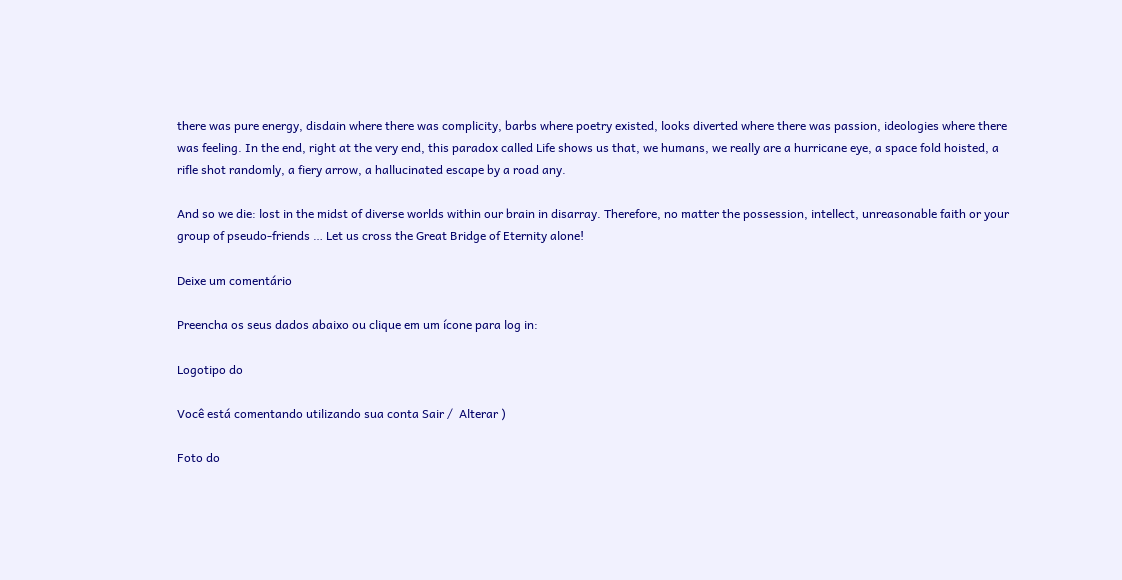there was pure energy, disdain where there was complicity, barbs where poetry existed, looks diverted where there was passion, ideologies where there was feeling. In the end, right at the very end, this paradox called Life shows us that, we humans, we really are a hurricane eye, a space fold hoisted, a rifle shot randomly, a fiery arrow, a hallucinated escape by a road any.

And so we die: lost in the midst of diverse worlds within our brain in disarray. Therefore, no matter the possession, intellect, unreasonable faith or your group of pseudo-friends … Let us cross the Great Bridge of Eternity alone!

Deixe um comentário

Preencha os seus dados abaixo ou clique em um ícone para log in:

Logotipo do

Você está comentando utilizando sua conta Sair /  Alterar )

Foto do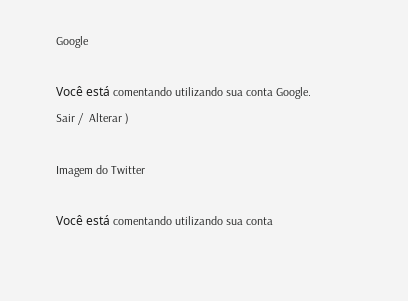Google

Você está comentando utilizando sua conta Google. Sair /  Alterar )

Imagem do Twitter

Você está comentando utilizando sua conta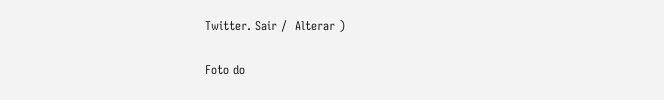Twitter. Sair /  Alterar )

Foto do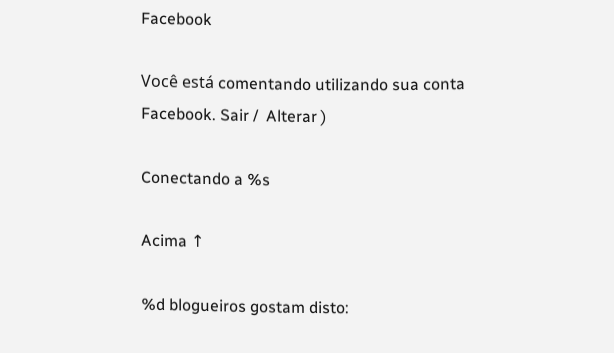Facebook

Você está comentando utilizando sua conta Facebook. Sair /  Alterar )

Conectando a %s

Acima ↑

%d blogueiros gostam disto: